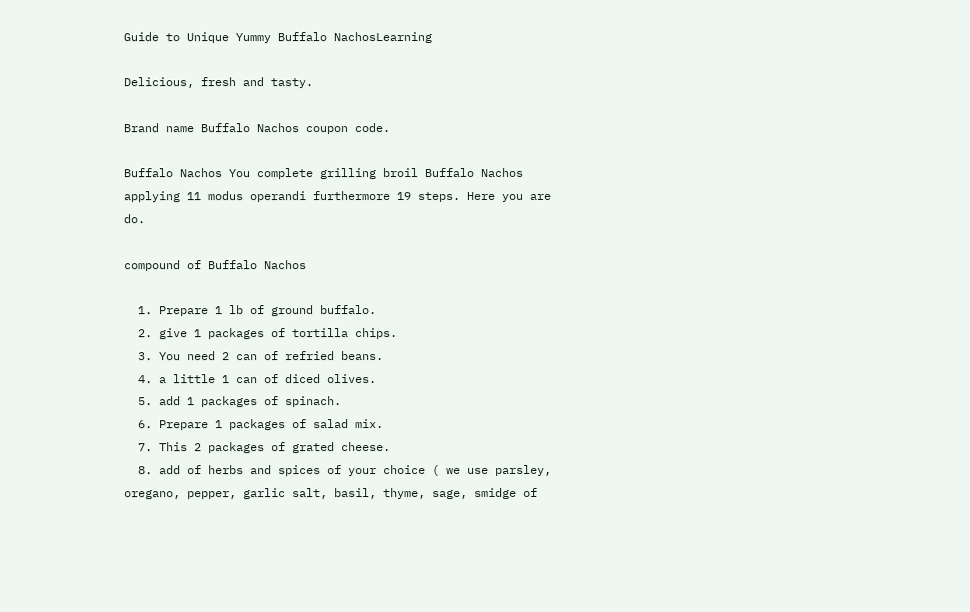Guide to Unique Yummy Buffalo NachosLearning

Delicious, fresh and tasty.

Brand name Buffalo Nachos coupon code.

Buffalo Nachos You complete grilling broil Buffalo Nachos applying 11 modus operandi furthermore 19 steps. Here you are do.

compound of Buffalo Nachos

  1. Prepare 1 lb of ground buffalo.
  2. give 1 packages of tortilla chips.
  3. You need 2 can of refried beans.
  4. a little 1 can of diced olives.
  5. add 1 packages of spinach.
  6. Prepare 1 packages of salad mix.
  7. This 2 packages of grated cheese.
  8. add of herbs and spices of your choice ( we use parsley, oregano, pepper, garlic salt, basil, thyme, sage, smidge of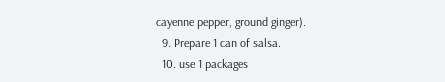cayenne pepper, ground ginger).
  9. Prepare 1 can of salsa.
  10. use 1 packages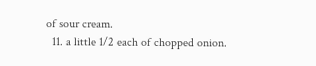of sour cream.
  11. a little 1/2 each of chopped onion.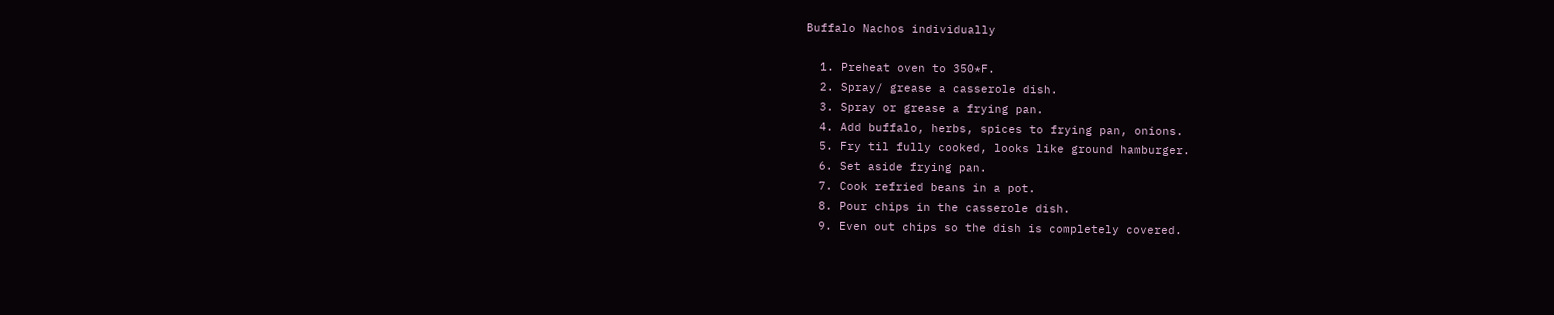Buffalo Nachos individually

  1. Preheat oven to 350*F.
  2. Spray/ grease a casserole dish.
  3. Spray or grease a frying pan.
  4. Add buffalo, herbs, spices to frying pan, onions.
  5. Fry til fully cooked, looks like ground hamburger.
  6. Set aside frying pan.
  7. Cook refried beans in a pot.
  8. Pour chips in the casserole dish.
  9. Even out chips so the dish is completely covered.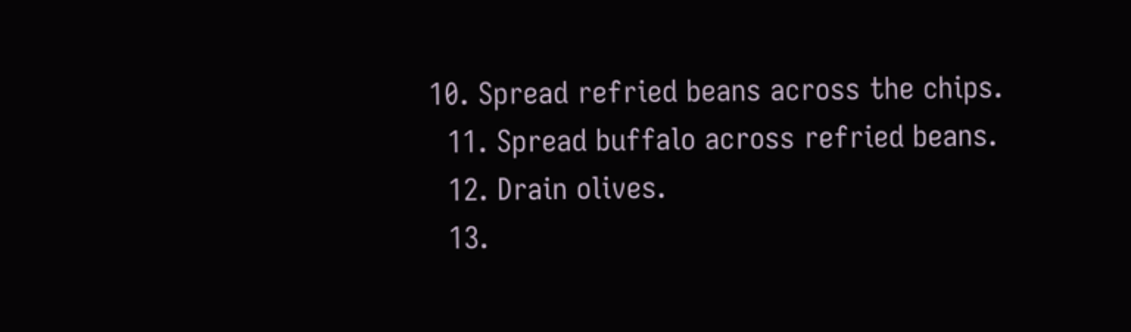10. Spread refried beans across the chips.
  11. Spread buffalo across refried beans.
  12. Drain olives.
  13.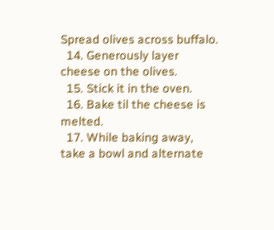Spread olives across buffalo.
  14. Generously layer cheese on the olives.
  15. Stick it in the oven.
  16. Bake til the cheese is melted.
  17. While baking away, take a bowl and alternate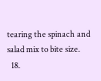tearing the spinach and salad mix to bite size.
  18.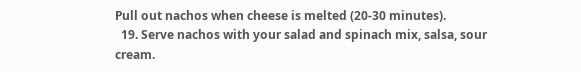Pull out nachos when cheese is melted (20-30 minutes).
  19. Serve nachos with your salad and spinach mix, salsa, sour cream.